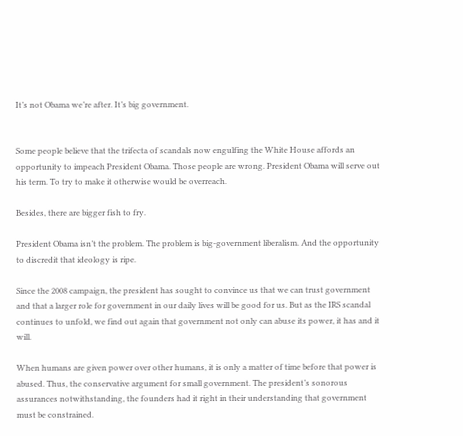It’s not Obama we’re after. It’s big government.


Some people believe that the trifecta of scandals now engulfing the White House affords an opportunity to impeach President Obama. Those people are wrong. President Obama will serve out his term. To try to make it otherwise would be overreach.

Besides, there are bigger fish to fry.

President Obama isn’t the problem. The problem is big-government liberalism. And the opportunity to discredit that ideology is ripe.

Since the 2008 campaign, the president has sought to convince us that we can trust government and that a larger role for government in our daily lives will be good for us. But as the IRS scandal continues to unfold, we find out again that government not only can abuse its power, it has and it will.

When humans are given power over other humans, it is only a matter of time before that power is abused. Thus, the conservative argument for small government. The president’s sonorous assurances notwithstanding, the founders had it right in their understanding that government must be constrained.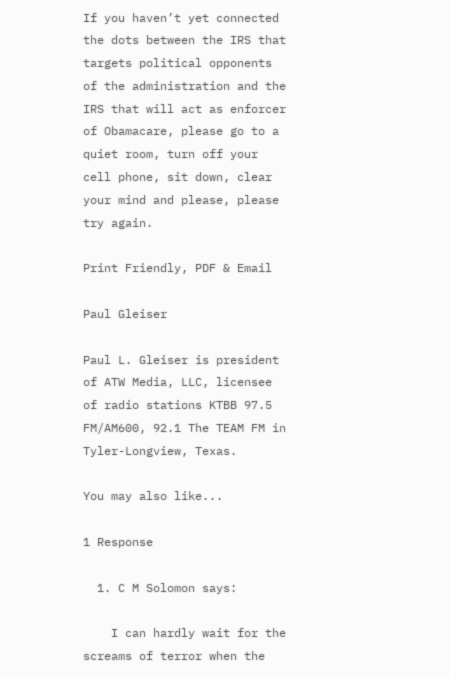If you haven’t yet connected the dots between the IRS that targets political opponents of the administration and the IRS that will act as enforcer of Obamacare, please go to a quiet room, turn off your cell phone, sit down, clear your mind and please, please try again.

Print Friendly, PDF & Email

Paul Gleiser

Paul L. Gleiser is president of ATW Media, LLC, licensee of radio stations KTBB 97.5 FM/AM600, 92.1 The TEAM FM in Tyler-Longview, Texas.

You may also like...

1 Response

  1. C M Solomon says:

    I can hardly wait for the screams of terror when the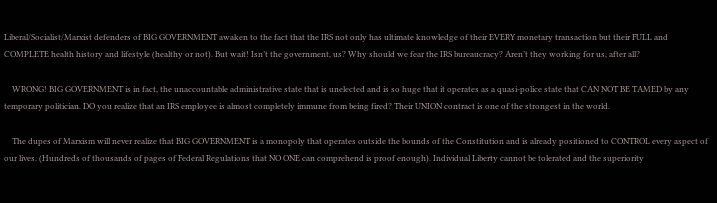Liberal/Socialist/Marxist defenders of BIG GOVERNMENT awaken to the fact that the IRS not only has ultimate knowledge of their EVERY monetary transaction but their FULL and COMPLETE health history and lifestyle (healthy or not). But wait! Isn’t the government, us? Why should we fear the IRS bureaucracy? Aren’t they working for us, after all?

    WRONG! BIG GOVERNMENT is in fact, the unaccountable administrative state that is unelected and is so huge that it operates as a quasi-police state that CAN NOT BE TAMED by any temporary politician. DO you realize that an IRS employee is almost completely immune from being fired? Their UNION contract is one of the strongest in the world.

    The dupes of Marxism will never realize that BIG GOVERNMENT is a monopoly that operates outside the bounds of the Constitution and is already positioned to CONTROL every aspect of our lives. (Hundreds of thousands of pages of Federal Regulations that NO ONE can comprehend is proof enough). Individual Liberty cannot be tolerated and the superiority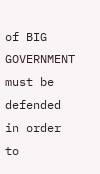of BIG GOVERNMENT must be defended in order to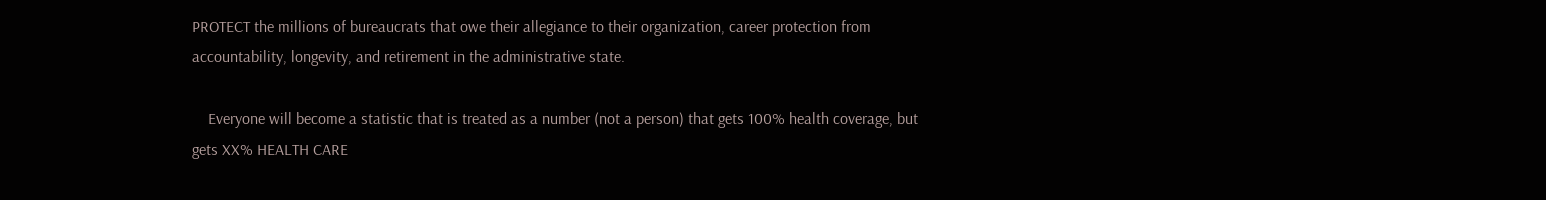PROTECT the millions of bureaucrats that owe their allegiance to their organization, career protection from accountability, longevity, and retirement in the administrative state.

    Everyone will become a statistic that is treated as a number (not a person) that gets 100% health coverage, but gets XX% HEALTH CARE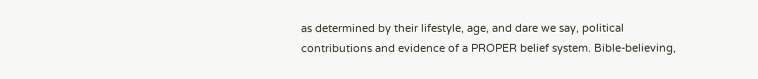as determined by their lifestyle, age, and dare we say, political contributions and evidence of a PROPER belief system. Bible-believing,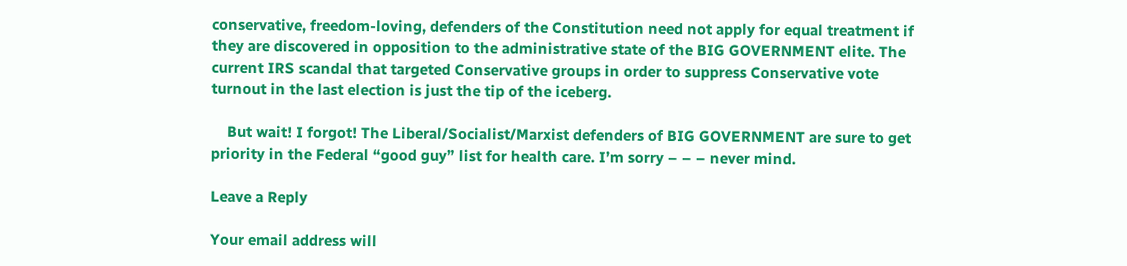conservative, freedom-loving, defenders of the Constitution need not apply for equal treatment if they are discovered in opposition to the administrative state of the BIG GOVERNMENT elite. The current IRS scandal that targeted Conservative groups in order to suppress Conservative vote turnout in the last election is just the tip of the iceberg.

    But wait! I forgot! The Liberal/Socialist/Marxist defenders of BIG GOVERNMENT are sure to get priority in the Federal “good guy” list for health care. I’m sorry – – – never mind.

Leave a Reply

Your email address will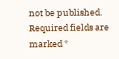not be published. Required fields are marked *